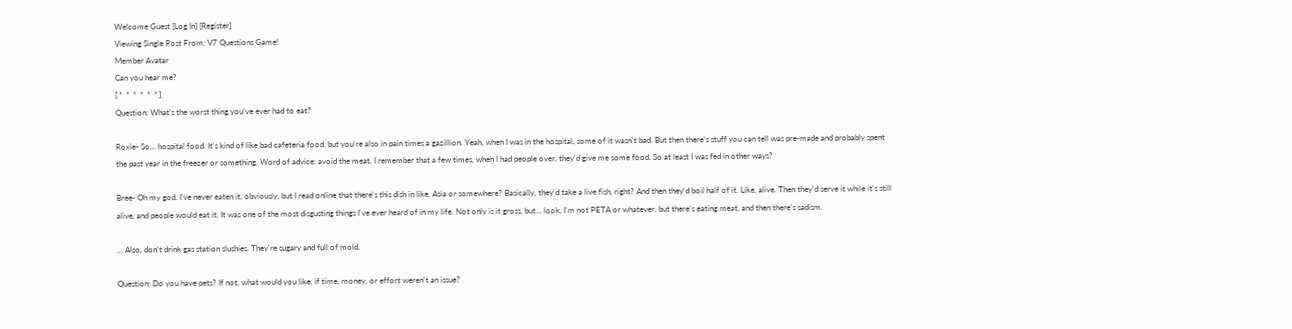Welcome Guest [Log In] [Register]
Viewing Single Post From: V7 Questions Game!
Member Avatar
Can you hear me?
[ *  *  *  *  *  * ]
Question: What's the worst thing you've ever had to eat?

Roxie- So... hospital food. It's kind of like bad cafeteria food, but you're also in pain times a gazillion. Yeah, when I was in the hospital, some of it wasn't bad. But then there's stuff you can tell was pre-made and probably spent the past year in the freezer or something. Word of advice: avoid the meat. I remember that a few times, when I had people over, they'd give me some food. So at least I was fed in other ways?

Bree- Oh my god. I've never eaten it, obviously, but I read online that there's this dish in like, Asia or somewhere? Basically, they'd take a live fish, right? And then they'd boil half of it. Like, alive. Then they'd serve it while it's still alive, and people would eat it. It was one of the most disgusting things I've ever heard of in my life. Not only is it gross, but... look, I'm not PETA or whatever, but there's eating meat, and then there's sadism.

... Also, don't drink gas station slushies. They're sugary and full of mold.

Question: Do you have pets? If not, what would you like, if time, money, or effort weren't an issue?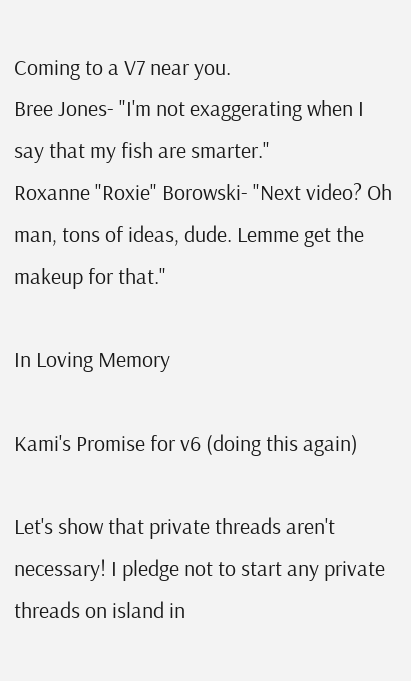Coming to a V7 near you.
Bree Jones- "I'm not exaggerating when I say that my fish are smarter."
Roxanne "Roxie" Borowski- "Next video? Oh man, tons of ideas, dude. Lemme get the makeup for that."

In Loving Memory

Kami's Promise for v6 (doing this again)

Let's show that private threads aren't necessary! I pledge not to start any private threads on island in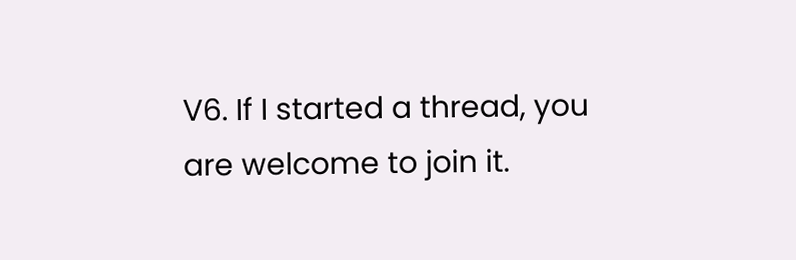V6. If I started a thread, you are welcome to join it.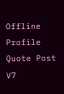Offline Profile Quote Post
V7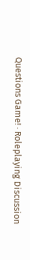Questions Game! · Roleplaying Discussion